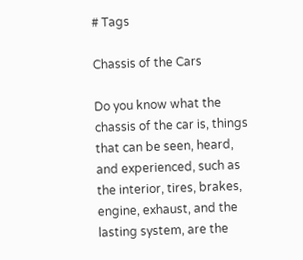# Tags

Chassis of the Cars

Do you know what the chassis of the car is, things that can be seen, heard, and experienced, such as the interior, tires, brakes, engine, exhaust, and the lasting system, are the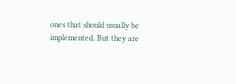ones that should usually be implemented. But they are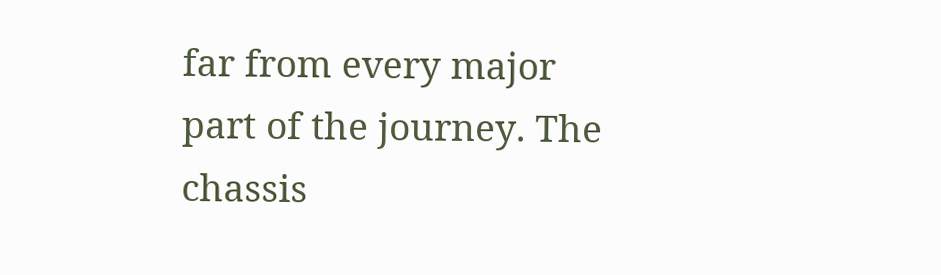far from every major part of the journey. The chassis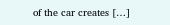of the car creates […]